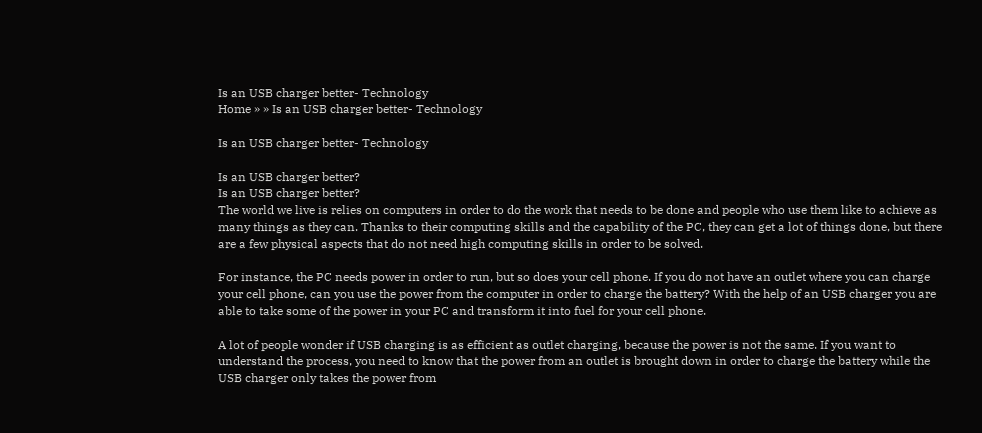Is an USB charger better- Technology
Home » » Is an USB charger better- Technology

Is an USB charger better- Technology

Is an USB charger better?
Is an USB charger better?
The world we live is relies on computers in order to do the work that needs to be done and people who use them like to achieve as many things as they can. Thanks to their computing skills and the capability of the PC, they can get a lot of things done, but there are a few physical aspects that do not need high computing skills in order to be solved.

For instance, the PC needs power in order to run, but so does your cell phone. If you do not have an outlet where you can charge your cell phone, can you use the power from the computer in order to charge the battery? With the help of an USB charger you are able to take some of the power in your PC and transform it into fuel for your cell phone.

A lot of people wonder if USB charging is as efficient as outlet charging, because the power is not the same. If you want to understand the process, you need to know that the power from an outlet is brought down in order to charge the battery while the USB charger only takes the power from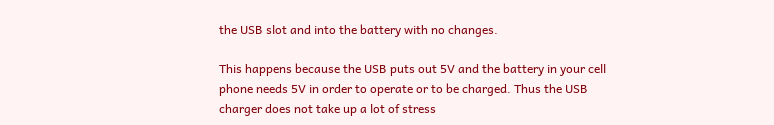the USB slot and into the battery with no changes.

This happens because the USB puts out 5V and the battery in your cell phone needs 5V in order to operate or to be charged. Thus the USB charger does not take up a lot of stress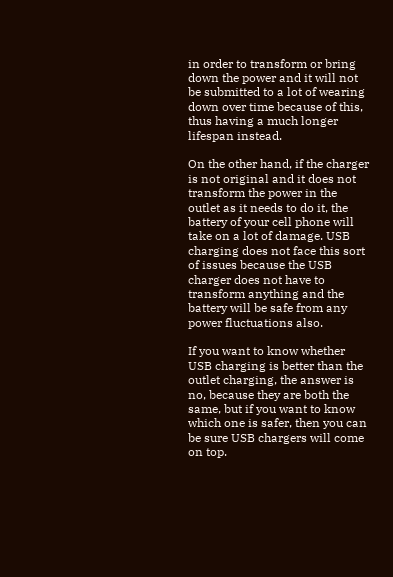in order to transform or bring down the power and it will not be submitted to a lot of wearing down over time because of this, thus having a much longer lifespan instead.

On the other hand, if the charger is not original and it does not transform the power in the outlet as it needs to do it, the battery of your cell phone will take on a lot of damage. USB charging does not face this sort of issues because the USB charger does not have to transform anything and the battery will be safe from any power fluctuations also.

If you want to know whether USB charging is better than the outlet charging, the answer is no, because they are both the same, but if you want to know which one is safer, then you can be sure USB chargers will come on top.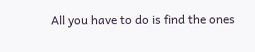All you have to do is find the ones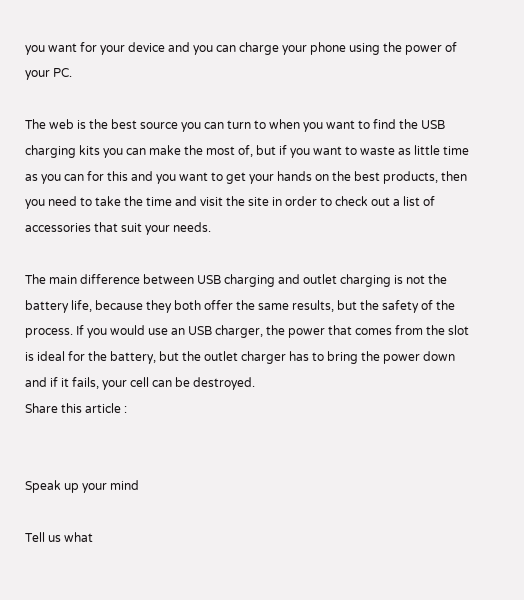you want for your device and you can charge your phone using the power of your PC.

The web is the best source you can turn to when you want to find the USB charging kits you can make the most of, but if you want to waste as little time as you can for this and you want to get your hands on the best products, then you need to take the time and visit the site in order to check out a list of accessories that suit your needs.

The main difference between USB charging and outlet charging is not the battery life, because they both offer the same results, but the safety of the process. If you would use an USB charger, the power that comes from the slot is ideal for the battery, but the outlet charger has to bring the power down and if it fails, your cell can be destroyed.
Share this article :


Speak up your mind

Tell us what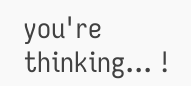you're thinking... !